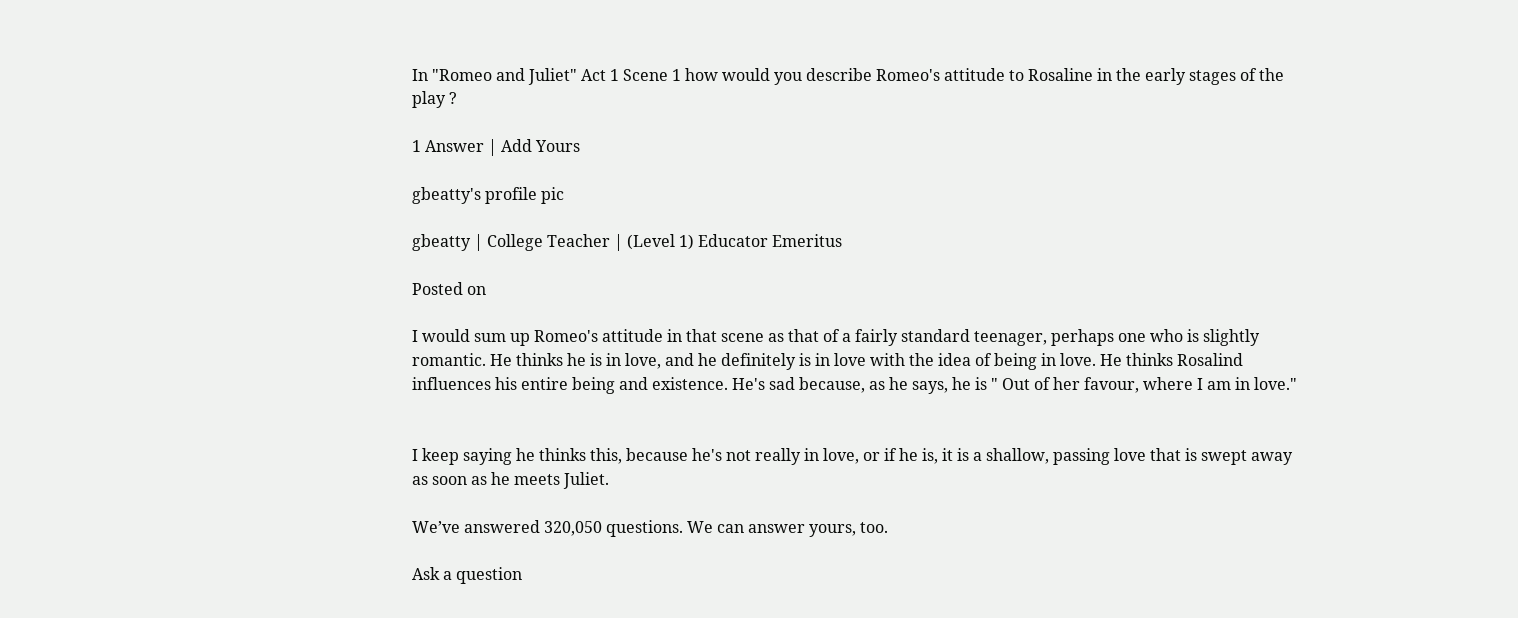In "Romeo and Juliet" Act 1 Scene 1 how would you describe Romeo's attitude to Rosaline in the early stages of the play ?

1 Answer | Add Yours

gbeatty's profile pic

gbeatty | College Teacher | (Level 1) Educator Emeritus

Posted on

I would sum up Romeo's attitude in that scene as that of a fairly standard teenager, perhaps one who is slightly romantic. He thinks he is in love, and he definitely is in love with the idea of being in love. He thinks Rosalind influences his entire being and existence. He's sad because, as he says, he is " Out of her favour, where I am in love."


I keep saying he thinks this, because he's not really in love, or if he is, it is a shallow, passing love that is swept away as soon as he meets Juliet.

We’ve answered 320,050 questions. We can answer yours, too.

Ask a question